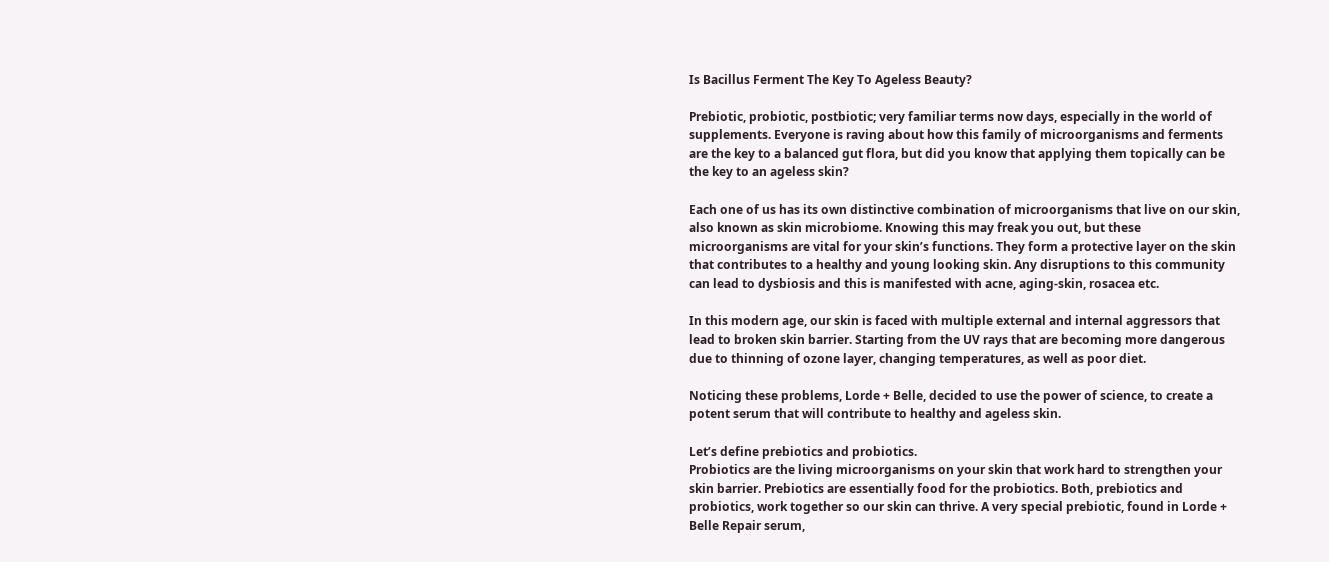Is Bacillus Ferment The Key To Ageless Beauty?

Prebiotic, probiotic, postbiotic; very familiar terms now days, especially in the world of supplements. Everyone is raving about how this family of microorganisms and ferments are the key to a balanced gut flora, but did you know that applying them topically can be the key to an ageless skin?

Each one of us has its own distinctive combination of microorganisms that live on our skin, also known as skin microbiome. Knowing this may freak you out, but these microorganisms are vital for your skin’s functions. They form a protective layer on the skin that contributes to a healthy and young looking skin. Any disruptions to this community can lead to dysbiosis and this is manifested with acne, aging-skin, rosacea etc.

In this modern age, our skin is faced with multiple external and internal aggressors that lead to broken skin barrier. Starting from the UV rays that are becoming more dangerous due to thinning of ozone layer, changing temperatures, as well as poor diet.

Noticing these problems, Lorde + Belle, decided to use the power of science, to create a potent serum that will contribute to healthy and ageless skin.

Let’s define prebiotics and probiotics.
Probiotics are the living microorganisms on your skin that work hard to strengthen your skin barrier. Prebiotics are essentially food for the probiotics. Both, prebiotics and probiotics, work together so our skin can thrive. A very special prebiotic, found in Lorde + Belle Repair serum,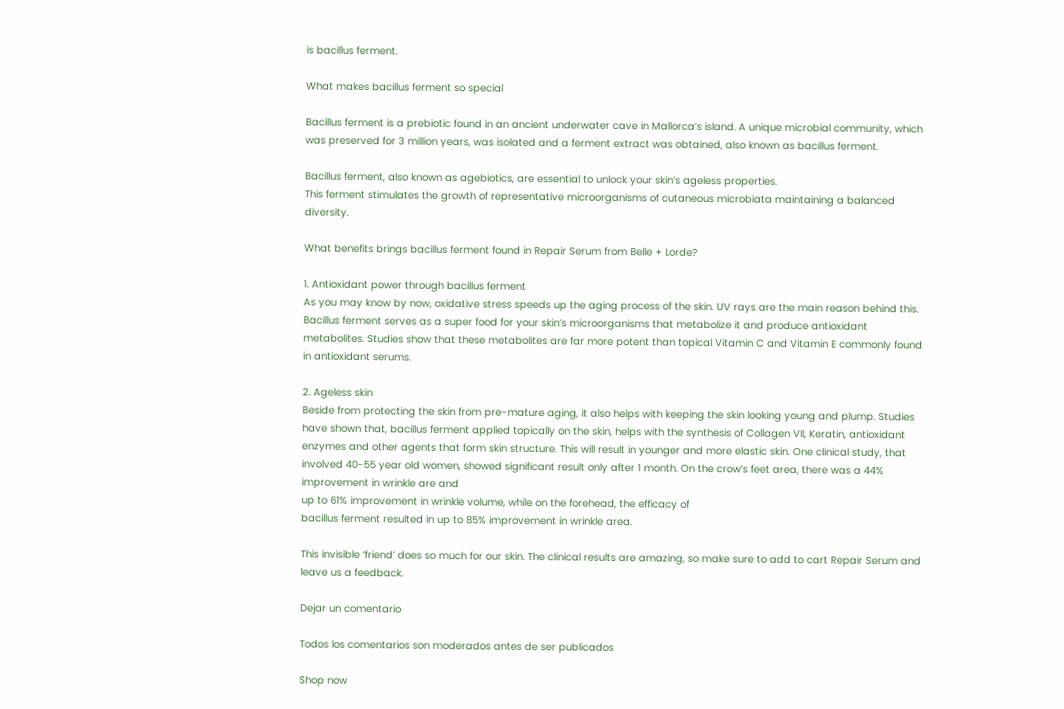is bacillus ferment.

What makes bacillus ferment so special

Bacillus ferment is a prebiotic found in an ancient underwater cave in Mallorca’s island. A unique microbial community, which was preserved for 3 million years, was isolated and a ferment extract was obtained, also known as bacillus ferment.

Bacillus ferment, also known as agebiotics, are essential to unlock your skin’s ageless properties.
This ferment stimulates the growth of representative microorganisms of cutaneous microbiata maintaining a balanced diversity.

What benefits brings bacillus ferment found in Repair Serum from Belle + Lorde?

1. Antioxidant power through bacillus ferment
As you may know by now, oxidative stress speeds up the aging process of the skin. UV rays are the main reason behind this. Bacillus ferment serves as a super food for your skin’s microorganisms that metabolize it and produce antioxidant metabolites. Studies show that these metabolites are far more potent than topical Vitamin C and Vitamin E commonly found in antioxidant serums.

2. Ageless skin
Beside from protecting the skin from pre-mature aging, it also helps with keeping the skin looking young and plump. Studies have shown that, bacillus ferment applied topically on the skin, helps with the synthesis of Collagen VII, Keratin, antioxidant enzymes and other agents that form skin structure. This will result in younger and more elastic skin. One clinical study, that involved 40-55 year old women, showed significant result only after 1 month. On the crow’s feet area, there was a 44% improvement in wrinkle are and
up to 61% improvement in wrinkle volume, while on the forehead, the efficacy of
bacillus ferment resulted in up to 85% improvement in wrinkle area.

This invisible ‘friend’ does so much for our skin. The clinical results are amazing, so make sure to add to cart Repair Serum and leave us a feedback.

Dejar un comentario

Todos los comentarios son moderados antes de ser publicados

Shop now